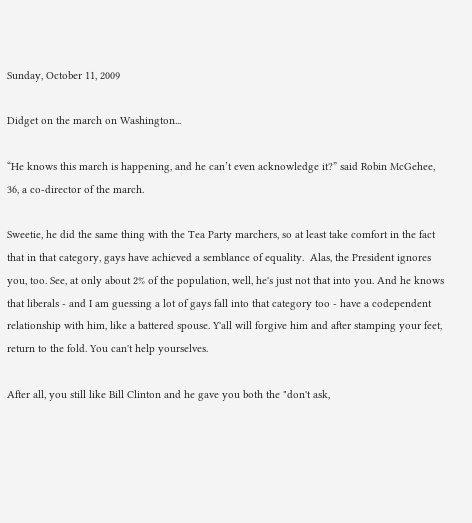Sunday, October 11, 2009

Didget on the march on Washington...

“He knows this march is happening, and he can’t even acknowledge it?” said Robin McGehee, 36, a co-director of the march.

Sweetie, he did the same thing with the Tea Party marchers, so at least take comfort in the fact that in that category, gays have achieved a semblance of equality.  Alas, the President ignores you, too. See, at only about 2% of the population, well, he's just not that into you. And he knows that liberals - and I am guessing a lot of gays fall into that category too - have a codependent relationship with him, like a battered spouse. Y'all will forgive him and after stamping your feet, return to the fold. You can't help yourselves.

After all, you still like Bill Clinton and he gave you both the "don't ask,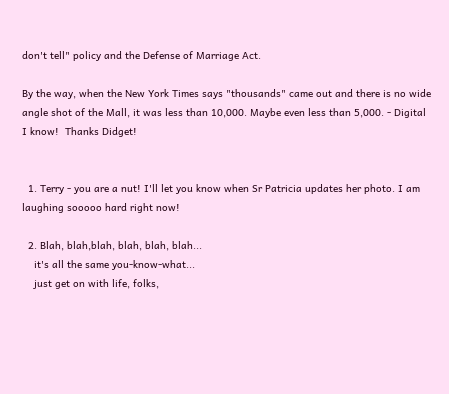don't tell" policy and the Defense of Marriage Act.

By the way, when the New York Times says "thousands" came out and there is no wide angle shot of the Mall, it was less than 10,000. Maybe even less than 5,000. - Digital
I know!  Thanks Didget!


  1. Terry - you are a nut! I'll let you know when Sr Patricia updates her photo. I am laughing sooooo hard right now!

  2. Blah, blah,blah, blah, blah, blah...
    it's all the same you-know-what...
    just get on with life, folks,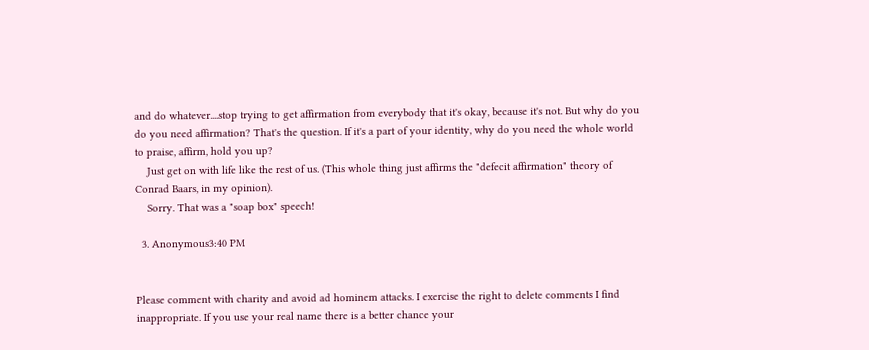and do whatever....stop trying to get affirmation from everybody that it's okay, because it's not. But why do you do you need affirmation? That's the question. If it's a part of your identity, why do you need the whole world to praise, affirm, hold you up?
    Just get on with life like the rest of us. (This whole thing just affirms the "defecit affirmation" theory of Conrad Baars, in my opinion).
    Sorry. That was a "soap box" speech!

  3. Anonymous3:40 PM


Please comment with charity and avoid ad hominem attacks. I exercise the right to delete comments I find inappropriate. If you use your real name there is a better chance your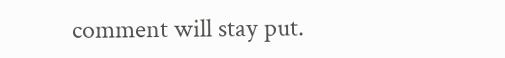comment will stay put.